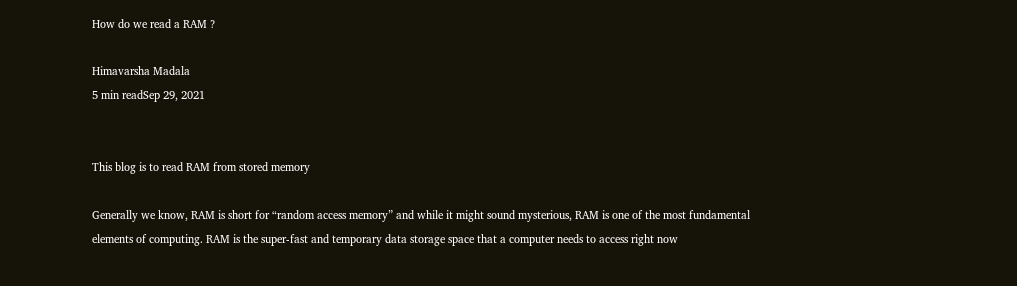How do we read a RAM ?

Himavarsha Madala
5 min readSep 29, 2021


This blog is to read RAM from stored memory

Generally we know, RAM is short for “random access memory” and while it might sound mysterious, RAM is one of the most fundamental elements of computing. RAM is the super-fast and temporary data storage space that a computer needs to access right now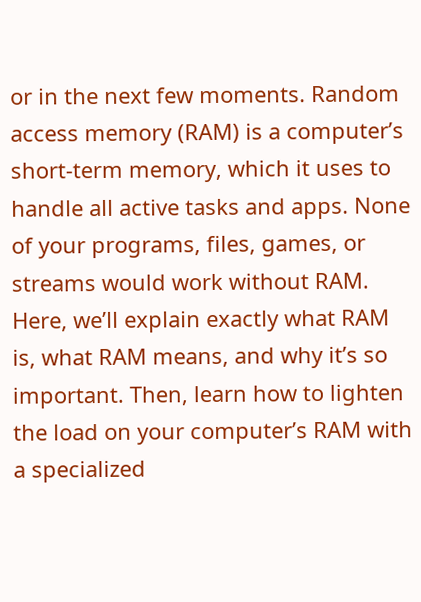or in the next few moments. Random access memory (RAM) is a computer’s short-term memory, which it uses to handle all active tasks and apps. None of your programs, files, games, or streams would work without RAM. Here, we’ll explain exactly what RAM is, what RAM means, and why it’s so important. Then, learn how to lighten the load on your computer’s RAM with a specialized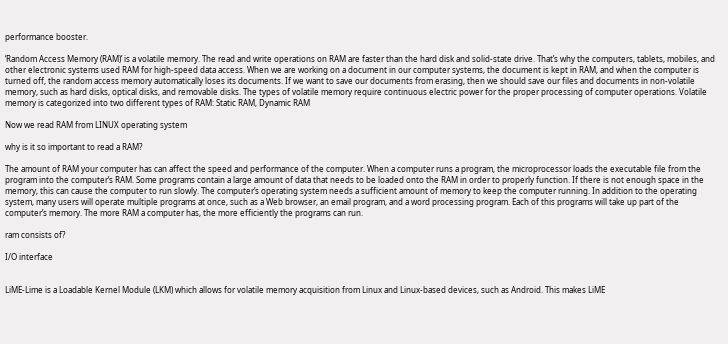performance booster.

‘Random Access Memory (RAM)’ is a volatile memory. The read and write operations on RAM are faster than the hard disk and solid-state drive. That’s why the computers, tablets, mobiles, and other electronic systems used RAM for high-speed data access. When we are working on a document in our computer systems, the document is kept in RAM, and when the computer is turned off, the random access memory automatically loses its documents. If we want to save our documents from erasing, then we should save our files and documents in non-volatile memory, such as hard disks, optical disks, and removable disks. The types of volatile memory require continuous electric power for the proper processing of computer operations. Volatile memory is categorized into two different types of RAM: Static RAM, Dynamic RAM

Now we read RAM from LINUX operating system

why is it so important to read a RAM?

The amount of RAM your computer has can affect the speed and performance of the computer. When a computer runs a program, the microprocessor loads the executable file from the program into the computer’s RAM. Some programs contain a large amount of data that needs to be loaded onto the RAM in order to properly function. If there is not enough space in the memory, this can cause the computer to run slowly. The computer’s operating system needs a sufficient amount of memory to keep the computer running. In addition to the operating system, many users will operate multiple programs at once, such as a Web browser, an email program, and a word processing program. Each of this programs will take up part of the computer’s memory. The more RAM a computer has, the more efficiently the programs can run.

ram consists of?

I/O interface


LiME-Lime is a Loadable Kernel Module (LKM) which allows for volatile memory acquisition from Linux and Linux-based devices, such as Android. This makes LiME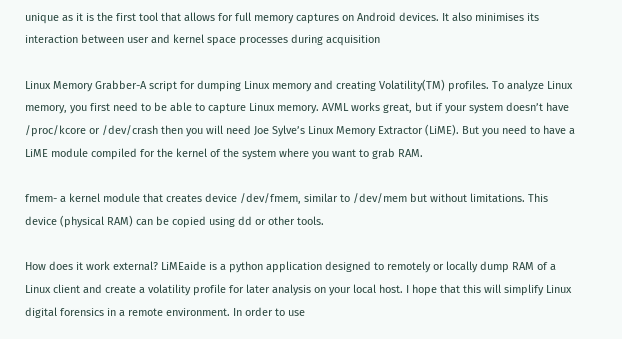unique as it is the first tool that allows for full memory captures on Android devices. It also minimises its interaction between user and kernel space processes during acquisition

Linux Memory Grabber-A script for dumping Linux memory and creating Volatility(TM) profiles. To analyze Linux memory, you first need to be able to capture Linux memory. AVML works great, but if your system doesn’t have /proc/kcore or /dev/crash then you will need Joe Sylve’s Linux Memory Extractor (LiME). But you need to have a LiME module compiled for the kernel of the system where you want to grab RAM.

fmem- a kernel module that creates device /dev/fmem, similar to /dev/mem but without limitations. This device (physical RAM) can be copied using dd or other tools.

How does it work external? LiMEaide is a python application designed to remotely or locally dump RAM of a Linux client and create a volatility profile for later analysis on your local host. I hope that this will simplify Linux digital forensics in a remote environment. In order to use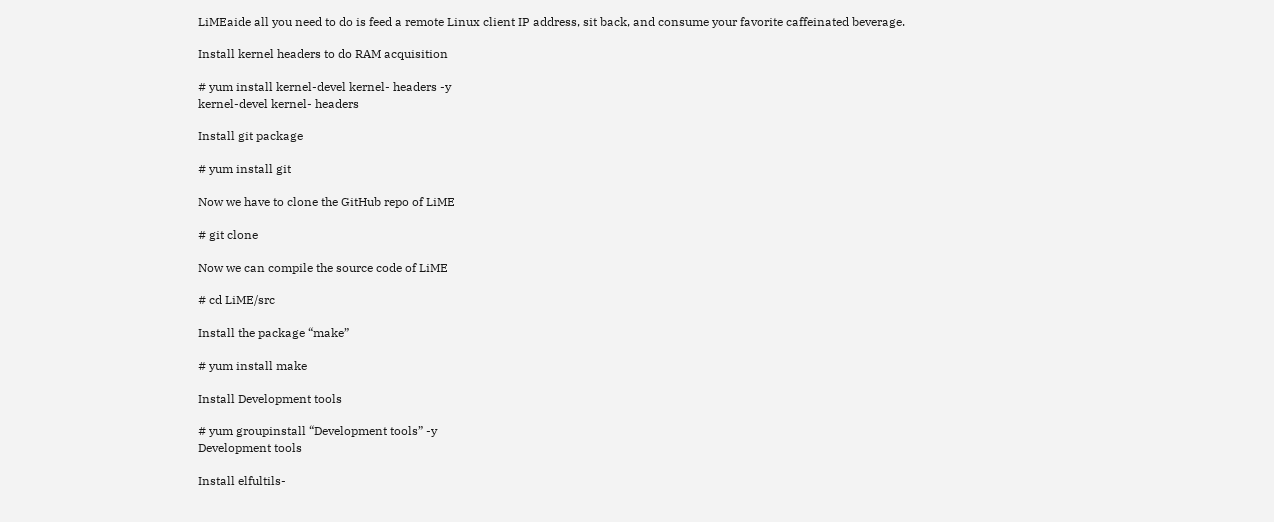LiMEaide all you need to do is feed a remote Linux client IP address, sit back, and consume your favorite caffeinated beverage.

Install kernel headers to do RAM acquisition

# yum install kernel-devel kernel- headers -y
kernel-devel kernel- headers

Install git package

# yum install git

Now we have to clone the GitHub repo of LiME

# git clone

Now we can compile the source code of LiME

# cd LiME/src

Install the package “make”

# yum install make

Install Development tools

# yum groupinstall “Development tools” -y
Development tools

Install elfultils-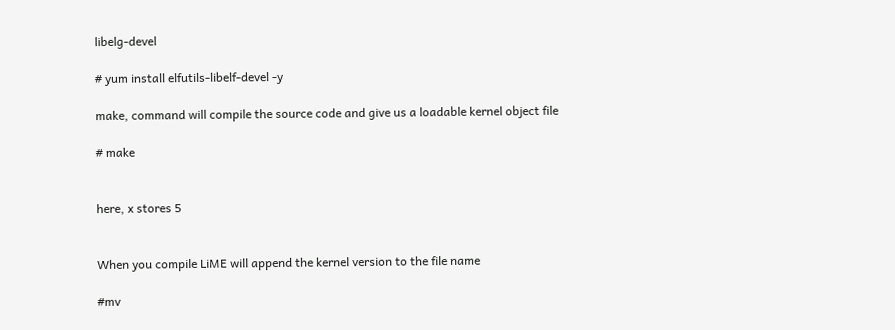libelg-devel

# yum install elfutils-libelf-devel -y

make, command will compile the source code and give us a loadable kernel object file

# make


here, x stores 5


When you compile LiME will append the kernel version to the file name

#mv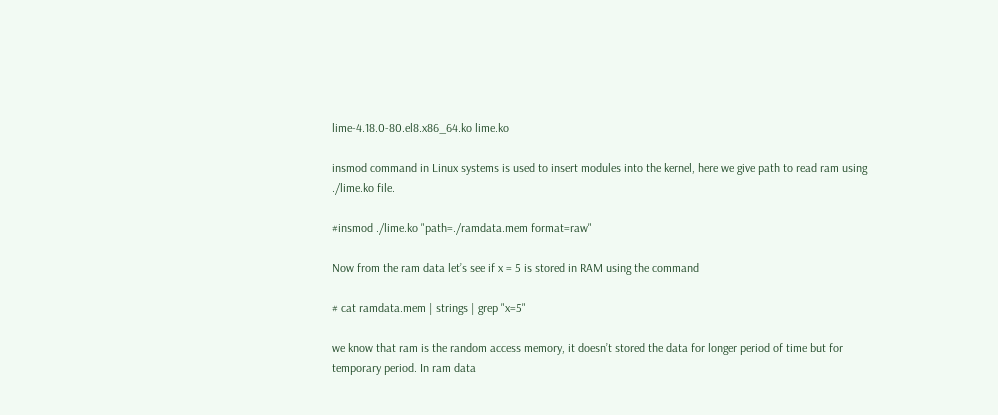lime-4.18.0-80.el8.x86_64.ko lime.ko

insmod command in Linux systems is used to insert modules into the kernel, here we give path to read ram using ./lime.ko file.

#insmod ./lime.ko "path=./ramdata.mem format=raw"

Now from the ram data let’s see if x = 5 is stored in RAM using the command

# cat ramdata.mem | strings | grep "x=5"

we know that ram is the random access memory, it doesn’t stored the data for longer period of time but for temporary period. In ram data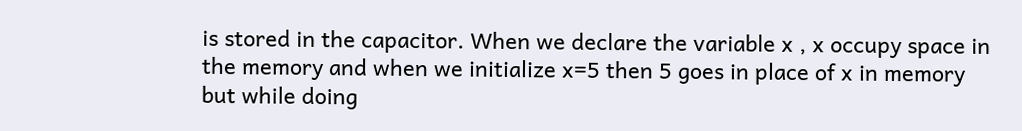is stored in the capacitor. When we declare the variable x , x occupy space in the memory and when we initialize x=5 then 5 goes in place of x in memory but while doing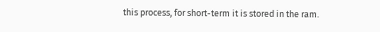this process, for short-term it is stored in the ram.